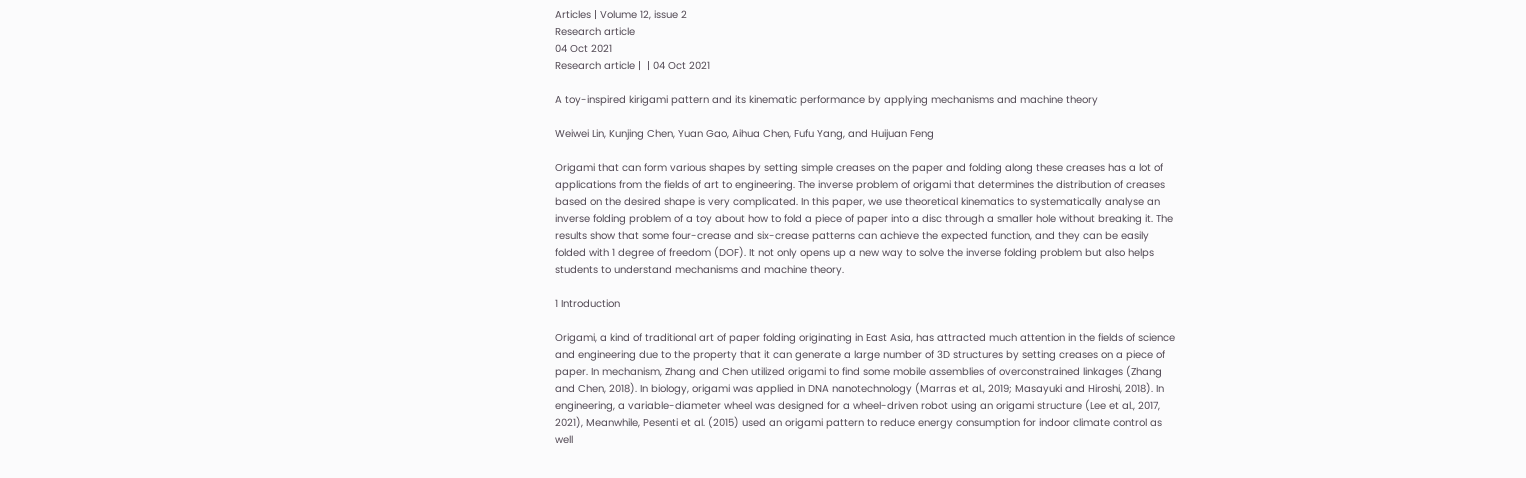Articles | Volume 12, issue 2
Research article
04 Oct 2021
Research article |  | 04 Oct 2021

A toy-inspired kirigami pattern and its kinematic performance by applying mechanisms and machine theory

Weiwei Lin, Kunjing Chen, Yuan Gao, Aihua Chen, Fufu Yang, and Huijuan Feng

Origami that can form various shapes by setting simple creases on the paper and folding along these creases has a lot of applications from the fields of art to engineering. The inverse problem of origami that determines the distribution of creases based on the desired shape is very complicated. In this paper, we use theoretical kinematics to systematically analyse an inverse folding problem of a toy about how to fold a piece of paper into a disc through a smaller hole without breaking it. The results show that some four-crease and six-crease patterns can achieve the expected function, and they can be easily folded with 1 degree of freedom (DOF). It not only opens up a new way to solve the inverse folding problem but also helps students to understand mechanisms and machine theory.

1 Introduction

Origami, a kind of traditional art of paper folding originating in East Asia, has attracted much attention in the fields of science and engineering due to the property that it can generate a large number of 3D structures by setting creases on a piece of paper. In mechanism, Zhang and Chen utilized origami to find some mobile assemblies of overconstrained linkages (Zhang and Chen, 2018). In biology, origami was applied in DNA nanotechnology (Marras et al., 2019; Masayuki and Hiroshi, 2018). In engineering, a variable-diameter wheel was designed for a wheel-driven robot using an origami structure (Lee et al., 2017, 2021), Meanwhile, Pesenti et al. (2015) used an origami pattern to reduce energy consumption for indoor climate control as well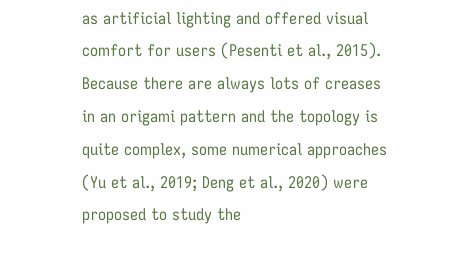as artificial lighting and offered visual comfort for users (Pesenti et al., 2015). Because there are always lots of creases in an origami pattern and the topology is quite complex, some numerical approaches (Yu et al., 2019; Deng et al., 2020) were proposed to study the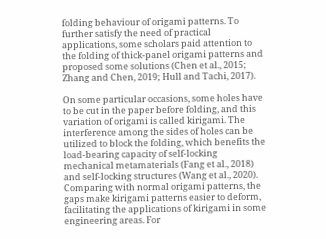folding behaviour of origami patterns. To further satisfy the need of practical applications, some scholars paid attention to the folding of thick-panel origami patterns and proposed some solutions (Chen et al., 2015; Zhang and Chen, 2019; Hull and Tachi, 2017).

On some particular occasions, some holes have to be cut in the paper before folding, and this variation of origami is called kirigami. The interference among the sides of holes can be utilized to block the folding, which benefits the load-bearing capacity of self-locking mechanical metamaterials (Fang et al., 2018) and self-locking structures (Wang et al., 2020). Comparing with normal origami patterns, the gaps make kirigami patterns easier to deform, facilitating the applications of kirigami in some engineering areas. For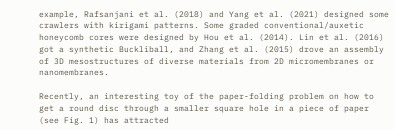example, Rafsanjani et al. (2018) and Yang et al. (2021) designed some crawlers with kirigami patterns. Some graded conventional/auxetic honeycomb cores were designed by Hou et al. (2014). Lin et al. (2016) got a synthetic Buckliball, and Zhang et al. (2015) drove an assembly of 3D mesostructures of diverse materials from 2D micromembranes or nanomembranes.

Recently, an interesting toy of the paper-folding problem on how to get a round disc through a smaller square hole in a piece of paper (see Fig. 1) has attracted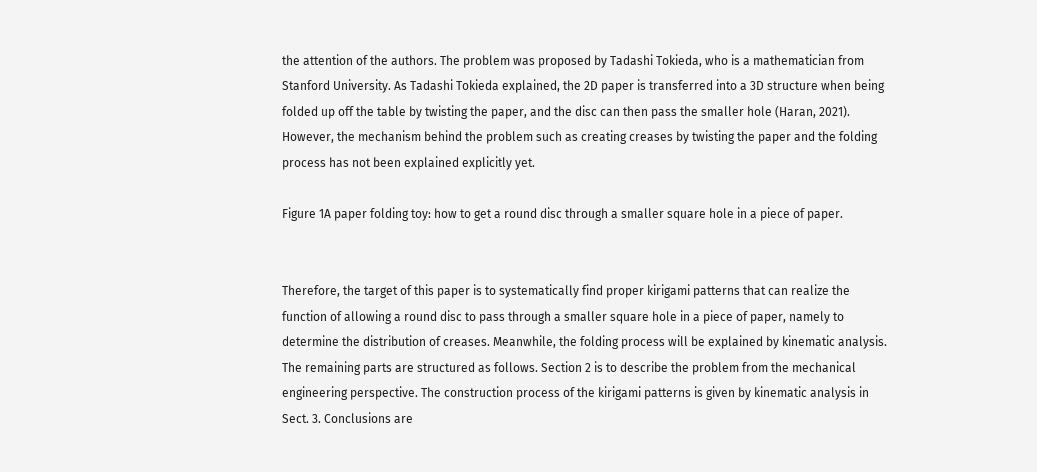the attention of the authors. The problem was proposed by Tadashi Tokieda, who is a mathematician from Stanford University. As Tadashi Tokieda explained, the 2D paper is transferred into a 3D structure when being folded up off the table by twisting the paper, and the disc can then pass the smaller hole (Haran, 2021). However, the mechanism behind the problem such as creating creases by twisting the paper and the folding process has not been explained explicitly yet.

Figure 1A paper folding toy: how to get a round disc through a smaller square hole in a piece of paper.


Therefore, the target of this paper is to systematically find proper kirigami patterns that can realize the function of allowing a round disc to pass through a smaller square hole in a piece of paper, namely to determine the distribution of creases. Meanwhile, the folding process will be explained by kinematic analysis. The remaining parts are structured as follows. Section 2 is to describe the problem from the mechanical engineering perspective. The construction process of the kirigami patterns is given by kinematic analysis in Sect. 3. Conclusions are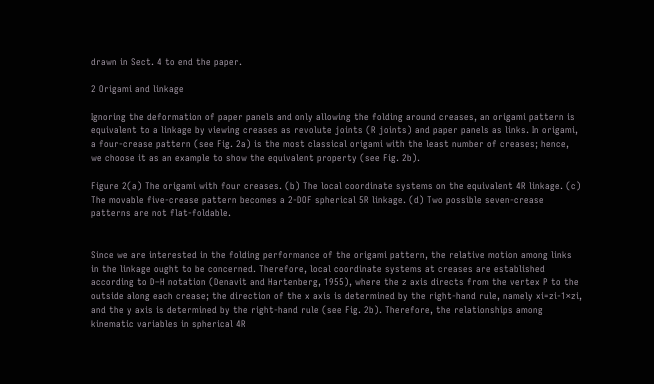drawn in Sect. 4 to end the paper.

2 Origami and linkage

Ignoring the deformation of paper panels and only allowing the folding around creases, an origami pattern is equivalent to a linkage by viewing creases as revolute joints (R joints) and paper panels as links. In origami, a four-crease pattern (see Fig. 2a) is the most classical origami with the least number of creases; hence, we choose it as an example to show the equivalent property (see Fig. 2b).

Figure 2(a) The origami with four creases. (b) The local coordinate systems on the equivalent 4R linkage. (c) The movable five-crease pattern becomes a 2-DOF spherical 5R linkage. (d) Two possible seven-crease patterns are not flat-foldable.


Since we are interested in the folding performance of the origami pattern, the relative motion among links in the linkage ought to be concerned. Therefore, local coordinate systems at creases are established according to D–H notation (Denavit and Hartenberg, 1955), where the z axis directs from the vertex P to the outside along each crease; the direction of the x axis is determined by the right-hand rule, namely xi=zi-1×zi, and the y axis is determined by the right-hand rule (see Fig. 2b). Therefore, the relationships among kinematic variables in spherical 4R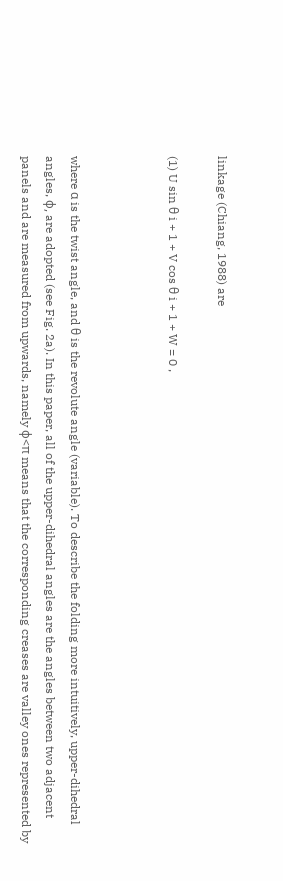linkage (Chiang, 1988) are

(1) U sin θ i + 1 + V cos θ i + 1 + W = 0 ,



where α is the twist angle, and θ is the revolute angle (variable). To describe the folding more intuitively, upper-dihedral angles, φ, are adopted (see Fig. 2a). In this paper, all of the upper-dihedral angles are the angles between two adjacent panels and are measured from upwards, namely φ<π means that the corresponding creases are valley ones represented by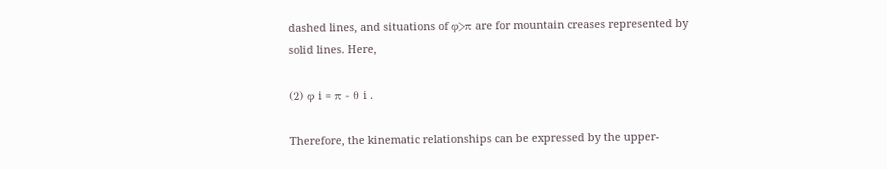dashed lines, and situations of φ>π are for mountain creases represented by solid lines. Here,

(2) φ i = π - θ i .

Therefore, the kinematic relationships can be expressed by the upper-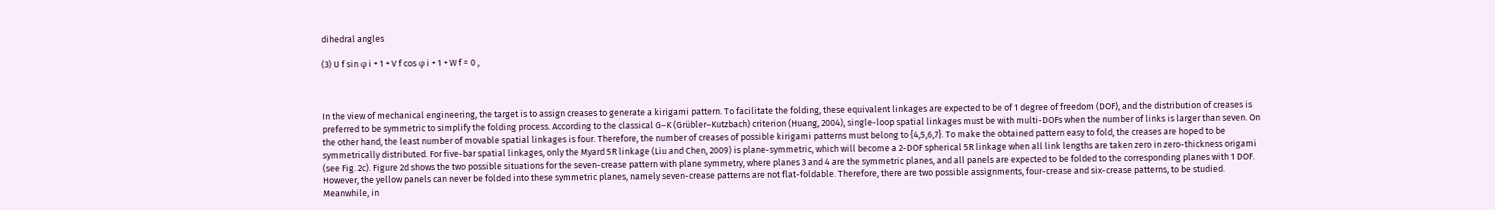dihedral angles

(3) U f sin φ i + 1 + V f cos φ i + 1 + W f = 0 ,



In the view of mechanical engineering, the target is to assign creases to generate a kirigami pattern. To facilitate the folding, these equivalent linkages are expected to be of 1 degree of freedom (DOF), and the distribution of creases is preferred to be symmetric to simplify the folding process. According to the classical G–K (Grübler–Kutzbach) criterion (Huang, 2004), single-loop spatial linkages must be with multi-DOFs when the number of links is larger than seven. On the other hand, the least number of movable spatial linkages is four. Therefore, the number of creases of possible kirigami patterns must belong to {4,5,6,7}. To make the obtained pattern easy to fold, the creases are hoped to be symmetrically distributed. For five-bar spatial linkages, only the Myard 5R linkage (Liu and Chen, 2009) is plane-symmetric, which will become a 2-DOF spherical 5R linkage when all link lengths are taken zero in zero-thickness origami (see Fig. 2c). Figure 2d shows the two possible situations for the seven-crease pattern with plane symmetry, where planes 3 and 4 are the symmetric planes, and all panels are expected to be folded to the corresponding planes with 1 DOF. However, the yellow panels can never be folded into these symmetric planes, namely seven-crease patterns are not flat-foldable. Therefore, there are two possible assignments, four-crease and six-crease patterns, to be studied. Meanwhile, in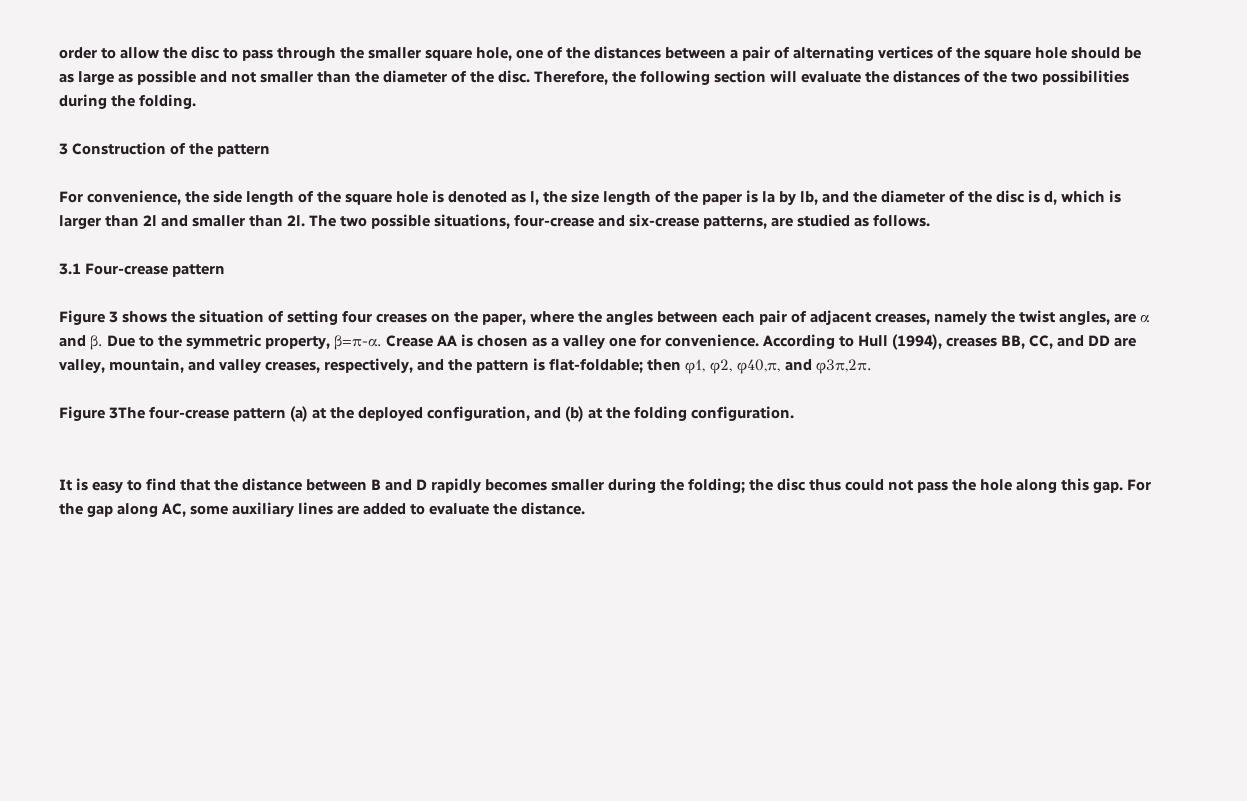order to allow the disc to pass through the smaller square hole, one of the distances between a pair of alternating vertices of the square hole should be as large as possible and not smaller than the diameter of the disc. Therefore, the following section will evaluate the distances of the two possibilities during the folding.

3 Construction of the pattern

For convenience, the side length of the square hole is denoted as l, the size length of the paper is la by lb, and the diameter of the disc is d, which is larger than 2l and smaller than 2l. The two possible situations, four-crease and six-crease patterns, are studied as follows.

3.1 Four-crease pattern

Figure 3 shows the situation of setting four creases on the paper, where the angles between each pair of adjacent creases, namely the twist angles, are α and β. Due to the symmetric property, β=π-α. Crease AA is chosen as a valley one for convenience. According to Hull (1994), creases BB, CC, and DD are valley, mountain, and valley creases, respectively, and the pattern is flat-foldable; then φ1, φ2, φ40,π, and φ3π,2π.

Figure 3The four-crease pattern (a) at the deployed configuration, and (b) at the folding configuration.


It is easy to find that the distance between B and D rapidly becomes smaller during the folding; the disc thus could not pass the hole along this gap. For the gap along AC, some auxiliary lines are added to evaluate the distance.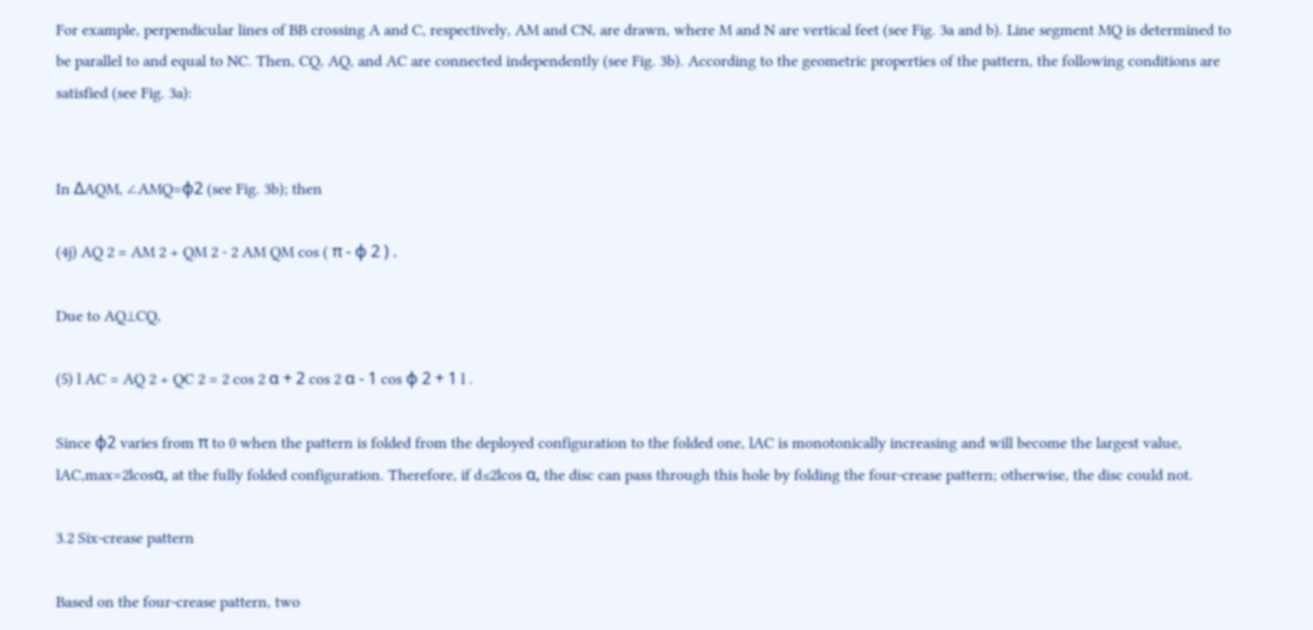For example, perpendicular lines of BB crossing A and C, respectively, AM and CN, are drawn, where M and N are vertical feet (see Fig. 3a and b). Line segment MQ is determined to be parallel to and equal to NC. Then, CQ, AQ, and AC are connected independently (see Fig. 3b). According to the geometric properties of the pattern, the following conditions are satisfied (see Fig. 3a):


In ΔAQM, ∠AMQ=φ2 (see Fig. 3b); then

(4j) AQ 2 = AM 2 + QM 2 - 2 AM QM cos ( π - φ 2 ) .

Due to AQ⊥CQ,

(5) l AC = AQ 2 + QC 2 = 2 cos 2 α + 2 cos 2 α - 1 cos φ 2 + 1 l .

Since φ2 varies from π to 0 when the pattern is folded from the deployed configuration to the folded one, lAC is monotonically increasing and will become the largest value, lAC,max=2lcosα, at the fully folded configuration. Therefore, if d≤2lcos α, the disc can pass through this hole by folding the four-crease pattern; otherwise, the disc could not.

3.2 Six-crease pattern

Based on the four-crease pattern, two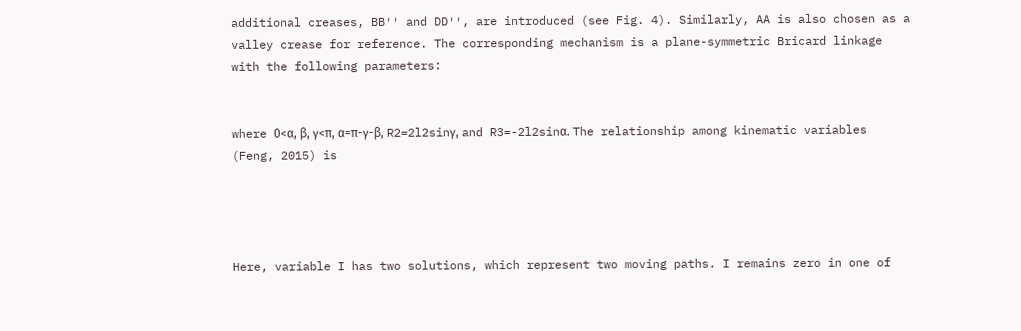additional creases, BB′′ and DD′′, are introduced (see Fig. 4). Similarly, AA is also chosen as a valley crease for reference. The corresponding mechanism is a plane-symmetric Bricard linkage with the following parameters:


where 0<α, β, γ<π, α=π-γ-β, R2=2l2sinγ, and R3=-2l2sinα. The relationship among kinematic variables (Feng, 2015) is




Here, variable I has two solutions, which represent two moving paths. I remains zero in one of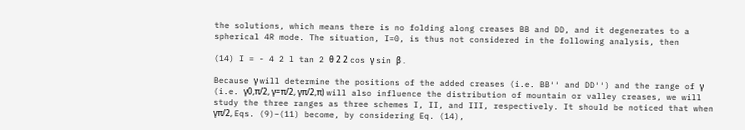the solutions, which means there is no folding along creases BB and DD, and it degenerates to a spherical 4R mode. The situation, I=0, is thus not considered in the following analysis, then

(14) I = - 4 2 l tan 2 θ 2 2 cos γ sin β .

Because γ will determine the positions of the added creases (i.e. BB′′ and DD′′) and the range of γ (i.e. γ0,π/2, γ=π/2, γπ/2,π) will also influence the distribution of mountain or valley creases, we will study the three ranges as three schemes I, II, and III, respectively. It should be noticed that when γπ/2, Eqs. (9)–(11) become, by considering Eq. (14),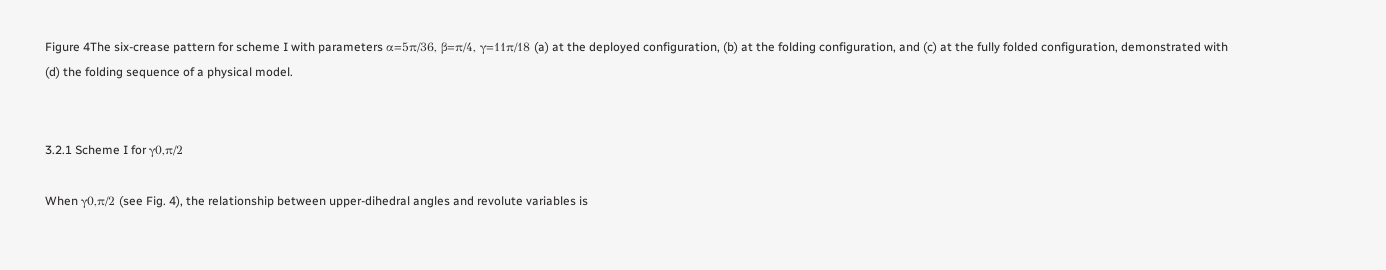Figure 4The six-crease pattern for scheme I with parameters α=5π/36, β=π/4, γ=11π/18 (a) at the deployed configuration, (b) at the folding configuration, and (c) at the fully folded configuration, demonstrated with (d) the folding sequence of a physical model.


3.2.1 Scheme I for γ0,π/2

When γ0,π/2 (see Fig. 4), the relationship between upper-dihedral angles and revolute variables is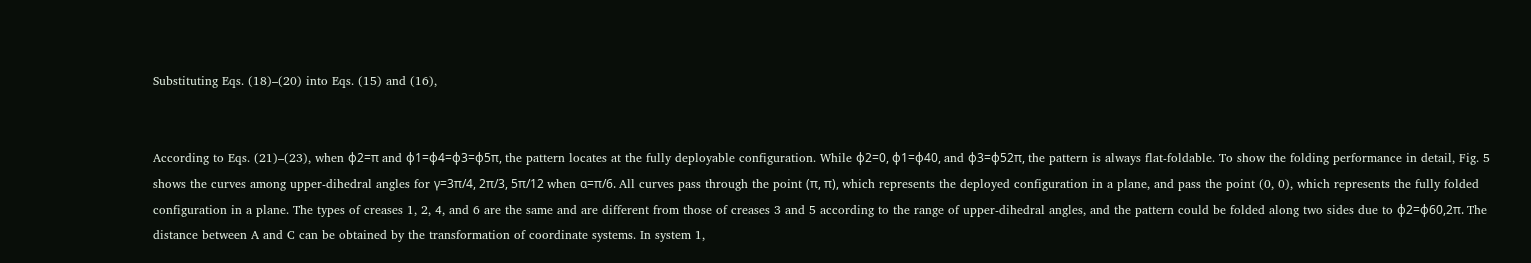Substituting Eqs. (18)–(20) into Eqs. (15) and (16),


According to Eqs. (21)–(23), when φ2=π and φ1=φ4=φ3=φ5π, the pattern locates at the fully deployable configuration. While φ2=0, φ1=φ40, and φ3=φ52π, the pattern is always flat-foldable. To show the folding performance in detail, Fig. 5 shows the curves among upper-dihedral angles for γ=3π/4, 2π/3, 5π/12 when α=π/6. All curves pass through the point (π, π), which represents the deployed configuration in a plane, and pass the point (0, 0), which represents the fully folded configuration in a plane. The types of creases 1, 2, 4, and 6 are the same and are different from those of creases 3 and 5 according to the range of upper-dihedral angles, and the pattern could be folded along two sides due to φ2=φ60,2π. The distance between A and C can be obtained by the transformation of coordinate systems. In system 1,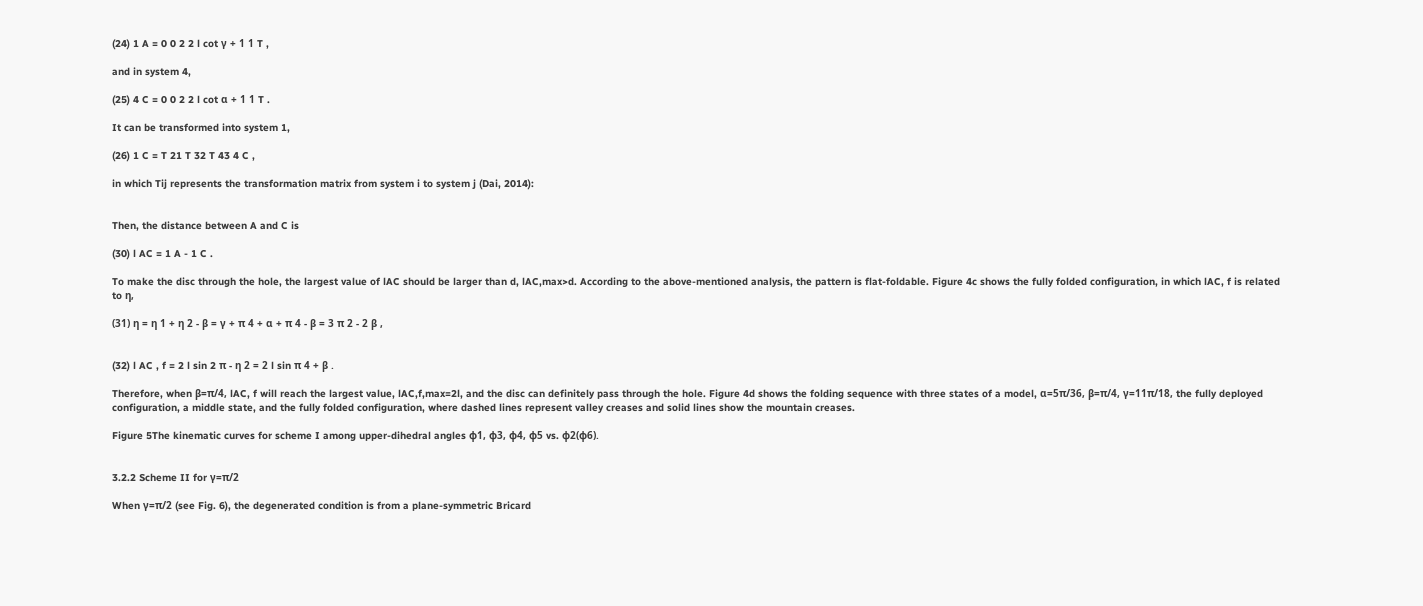(24) 1 A = 0 0 2 2 l cot γ + 1 1 T ,

and in system 4,

(25) 4 C = 0 0 2 2 l cot α + 1 1 T .

It can be transformed into system 1,

(26) 1 C = T 21 T 32 T 43 4 C ,

in which Tij represents the transformation matrix from system i to system j (Dai, 2014):


Then, the distance between A and C is

(30) l AC = 1 A - 1 C .

To make the disc through the hole, the largest value of lAC should be larger than d, lAC,max>d. According to the above-mentioned analysis, the pattern is flat-foldable. Figure 4c shows the fully folded configuration, in which lAC, f is related to η,

(31) η = η 1 + η 2 - β = γ + π 4 + α + π 4 - β = 3 π 2 - 2 β ,


(32) l AC , f = 2 l sin 2 π - η 2 = 2 l sin π 4 + β .

Therefore, when β=π/4, lAC, f will reach the largest value, lAC,f,max=2l, and the disc can definitely pass through the hole. Figure 4d shows the folding sequence with three states of a model, α=5π/36, β=π/4, γ=11π/18, the fully deployed configuration, a middle state, and the fully folded configuration, where dashed lines represent valley creases and solid lines show the mountain creases.

Figure 5The kinematic curves for scheme I among upper-dihedral angles φ1, φ3, φ4, φ5 vs. φ2(φ6).


3.2.2 Scheme II for γ=π/2

When γ=π/2 (see Fig. 6), the degenerated condition is from a plane-symmetric Bricard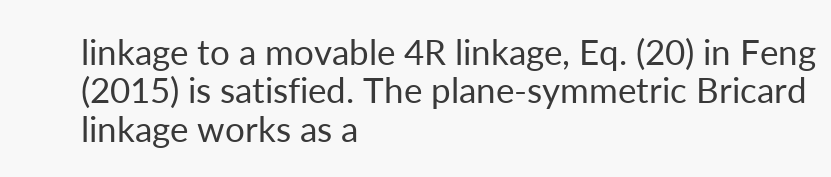linkage to a movable 4R linkage, Eq. (20) in Feng (2015) is satisfied. The plane-symmetric Bricard linkage works as a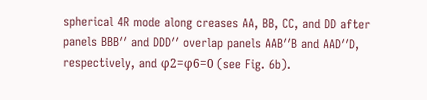spherical 4R mode along creases AA, BB, CC, and DD after panels BBB′′ and DDD′′ overlap panels AAB′′B and AAD′′D, respectively, and φ2=φ6=0 (see Fig. 6b).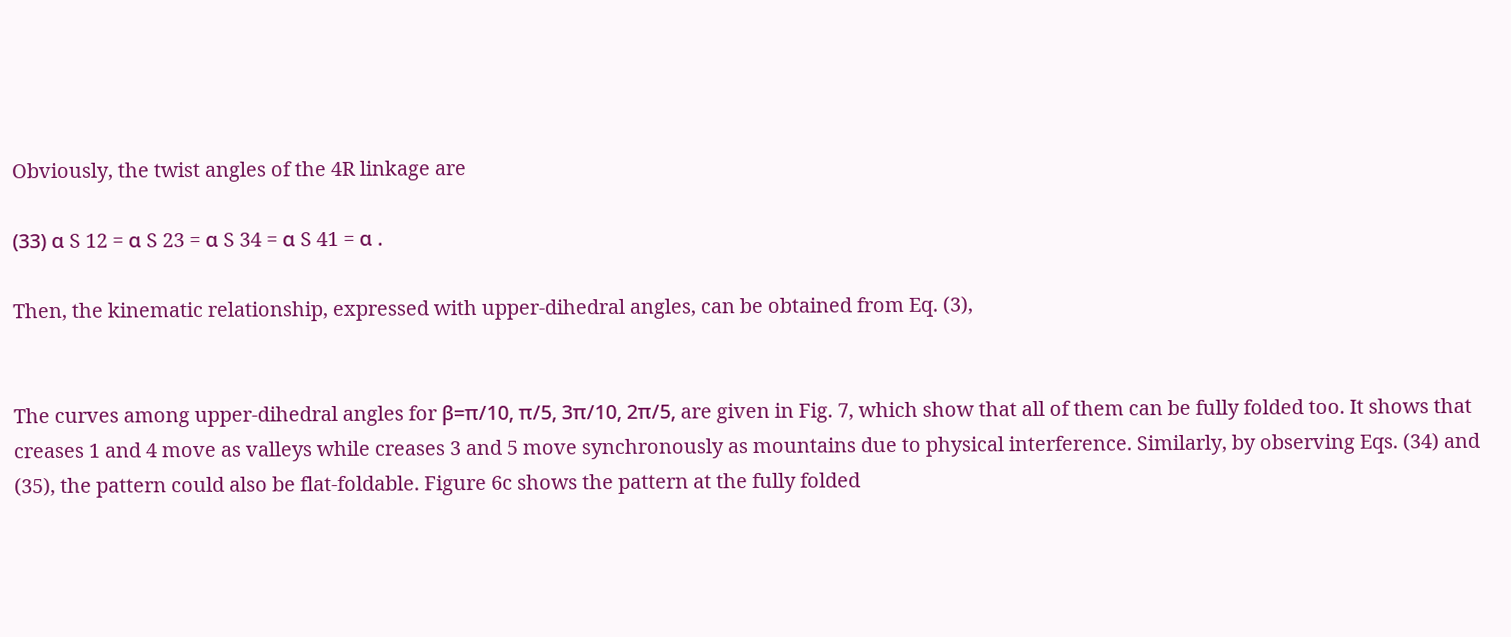Obviously, the twist angles of the 4R linkage are

(33) α S 12 = α S 23 = α S 34 = α S 41 = α .

Then, the kinematic relationship, expressed with upper-dihedral angles, can be obtained from Eq. (3),


The curves among upper-dihedral angles for β=π/10, π/5, 3π/10, 2π/5, are given in Fig. 7, which show that all of them can be fully folded too. It shows that creases 1 and 4 move as valleys while creases 3 and 5 move synchronously as mountains due to physical interference. Similarly, by observing Eqs. (34) and (35), the pattern could also be flat-foldable. Figure 6c shows the pattern at the fully folded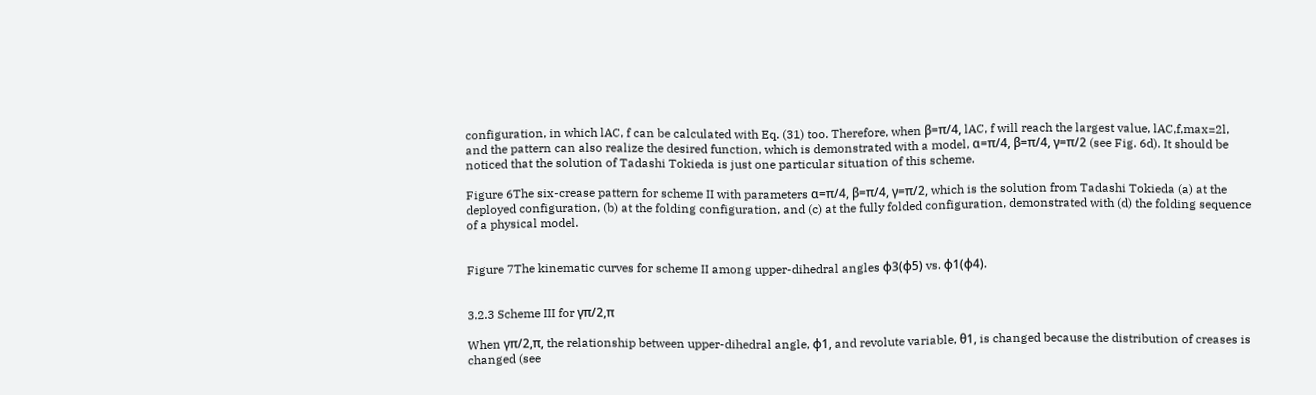configuration, in which lAC, f can be calculated with Eq. (31) too. Therefore, when β=π/4, lAC, f will reach the largest value, lAC,f,max=2l, and the pattern can also realize the desired function, which is demonstrated with a model, α=π/4, β=π/4, γ=π/2 (see Fig. 6d). It should be noticed that the solution of Tadashi Tokieda is just one particular situation of this scheme.

Figure 6The six-crease pattern for scheme II with parameters α=π/4, β=π/4, γ=π/2, which is the solution from Tadashi Tokieda (a) at the deployed configuration, (b) at the folding configuration, and (c) at the fully folded configuration, demonstrated with (d) the folding sequence of a physical model.


Figure 7The kinematic curves for scheme II among upper-dihedral angles φ3(φ5) vs. φ1(φ4).


3.2.3 Scheme III for γπ/2,π

When γπ/2,π, the relationship between upper-dihedral angle, φ1, and revolute variable, θ1, is changed because the distribution of creases is changed (see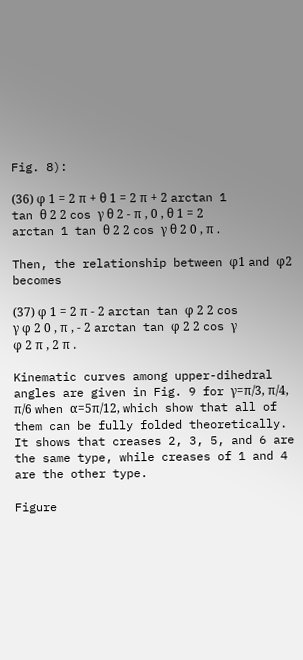Fig. 8):

(36) φ 1 = 2 π + θ 1 = 2 π + 2 arctan 1 tan θ 2 2 cos γ θ 2 - π , 0 , θ 1 = 2 arctan 1 tan θ 2 2 cos γ θ 2 0 , π .

Then, the relationship between φ1 and φ2 becomes

(37) φ 1 = 2 π - 2 arctan tan φ 2 2 cos γ φ 2 0 , π , - 2 arctan tan φ 2 2 cos γ φ 2 π , 2 π .

Kinematic curves among upper-dihedral angles are given in Fig. 9 for γ=π/3, π/4, π/6 when α=5π/12, which show that all of them can be fully folded theoretically. It shows that creases 2, 3, 5, and 6 are the same type, while creases of 1 and 4 are the other type.

Figure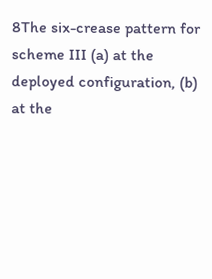8The six-crease pattern for scheme III (a) at the deployed configuration, (b) at the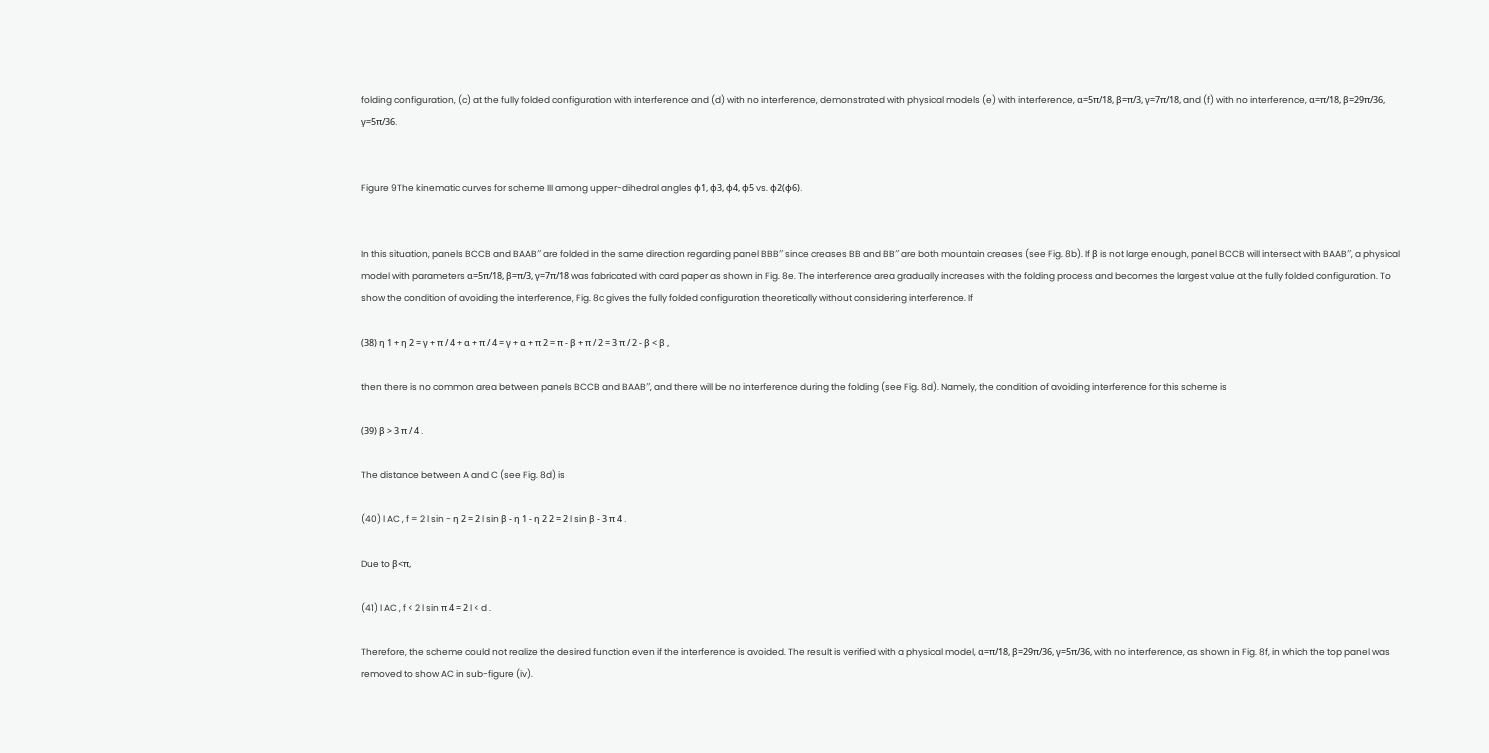folding configuration, (c) at the fully folded configuration with interference and (d) with no interference, demonstrated with physical models (e) with interference, α=5π/18, β=π/3, γ=7π/18, and (f) with no interference, α=π/18, β=29π/36, γ=5π/36.


Figure 9The kinematic curves for scheme III among upper-dihedral angles φ1, φ3, φ4, φ5 vs. φ2(φ6).


In this situation, panels BCCB and BAAB′′ are folded in the same direction regarding panel BBB′′ since creases BB and BB′′ are both mountain creases (see Fig. 8b). If β is not large enough, panel BCCB will intersect with BAAB′′, a physical model with parameters α=5π/18, β=π/3, γ=7π/18 was fabricated with card paper as shown in Fig. 8e. The interference area gradually increases with the folding process and becomes the largest value at the fully folded configuration. To show the condition of avoiding the interference, Fig. 8c gives the fully folded configuration theoretically without considering interference. If

(38) η 1 + η 2 = γ + π / 4 + α + π / 4 = γ + α + π 2 = π - β + π / 2 = 3 π / 2 - β < β ,

then there is no common area between panels BCCB and BAAB′′, and there will be no interference during the folding (see Fig. 8d). Namely, the condition of avoiding interference for this scheme is

(39) β > 3 π / 4 .

The distance between A and C (see Fig. 8d) is

(40) l AC , f = 2 l sin - η 2 = 2 l sin β - η 1 - η 2 2 = 2 l sin β - 3 π 4 .

Due to β<π,

(41) l AC , f < 2 l sin π 4 = 2 l < d .

Therefore, the scheme could not realize the desired function even if the interference is avoided. The result is verified with a physical model, α=π/18, β=29π/36, γ=5π/36, with no interference, as shown in Fig. 8f, in which the top panel was removed to show AC in sub-figure (iv).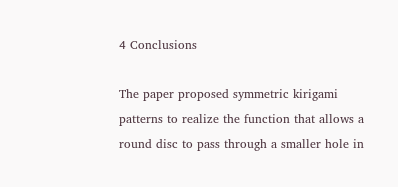4 Conclusions

The paper proposed symmetric kirigami patterns to realize the function that allows a round disc to pass through a smaller hole in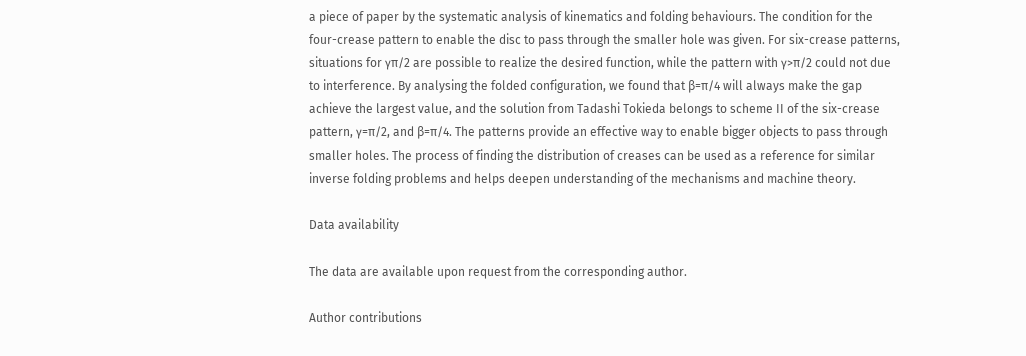a piece of paper by the systematic analysis of kinematics and folding behaviours. The condition for the four-crease pattern to enable the disc to pass through the smaller hole was given. For six-crease patterns, situations for γπ/2 are possible to realize the desired function, while the pattern with γ>π/2 could not due to interference. By analysing the folded configuration, we found that β=π/4 will always make the gap achieve the largest value, and the solution from Tadashi Tokieda belongs to scheme II of the six-crease pattern, γ=π/2, and β=π/4. The patterns provide an effective way to enable bigger objects to pass through smaller holes. The process of finding the distribution of creases can be used as a reference for similar inverse folding problems and helps deepen understanding of the mechanisms and machine theory.

Data availability

The data are available upon request from the corresponding author.

Author contributions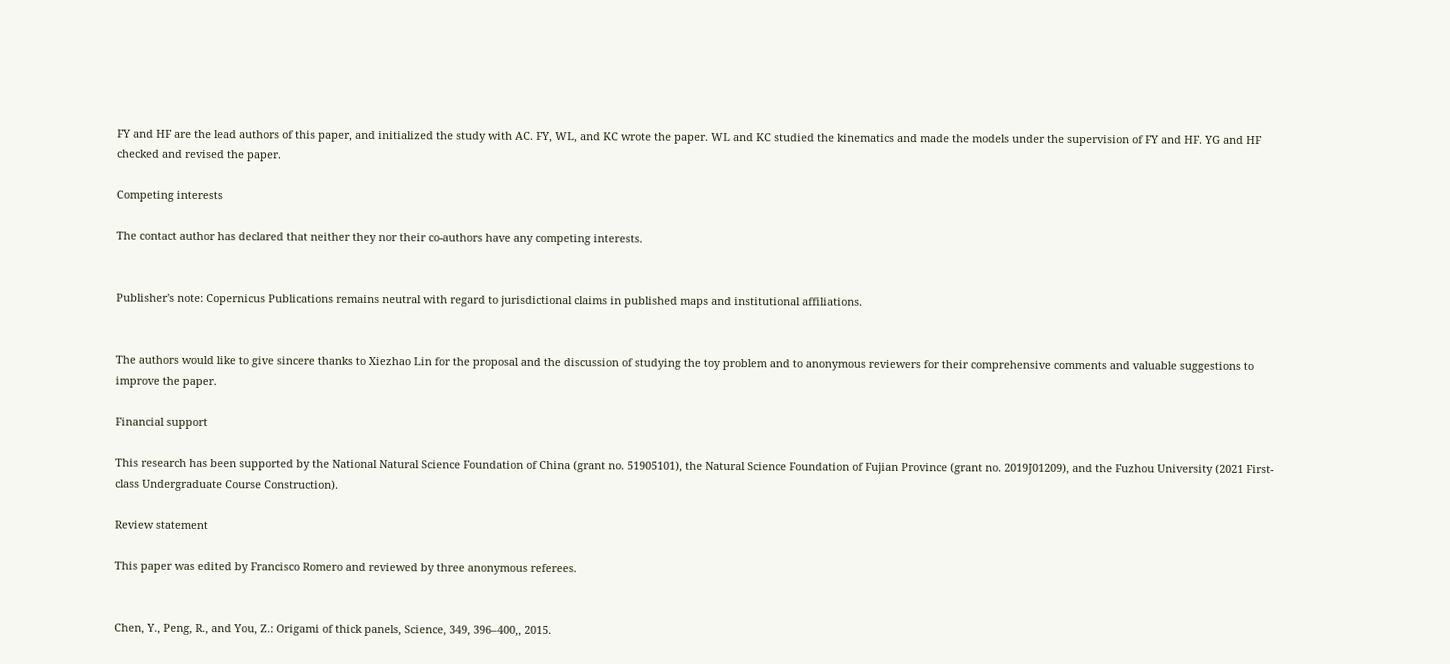FY and HF are the lead authors of this paper, and initialized the study with AC. FY, WL, and KC wrote the paper. WL and KC studied the kinematics and made the models under the supervision of FY and HF. YG and HF checked and revised the paper.

Competing interests

The contact author has declared that neither they nor their co-authors have any competing interests.


Publisher's note: Copernicus Publications remains neutral with regard to jurisdictional claims in published maps and institutional affiliations.


The authors would like to give sincere thanks to Xiezhao Lin for the proposal and the discussion of studying the toy problem and to anonymous reviewers for their comprehensive comments and valuable suggestions to improve the paper.

Financial support

This research has been supported by the National Natural Science Foundation of China (grant no. 51905101), the Natural Science Foundation of Fujian Province (grant no. 2019J01209), and the Fuzhou University (2021 First-class Undergraduate Course Construction).

Review statement

This paper was edited by Francisco Romero and reviewed by three anonymous referees.


Chen, Y., Peng, R., and You, Z.: Origami of thick panels, Science, 349, 396–400,, 2015.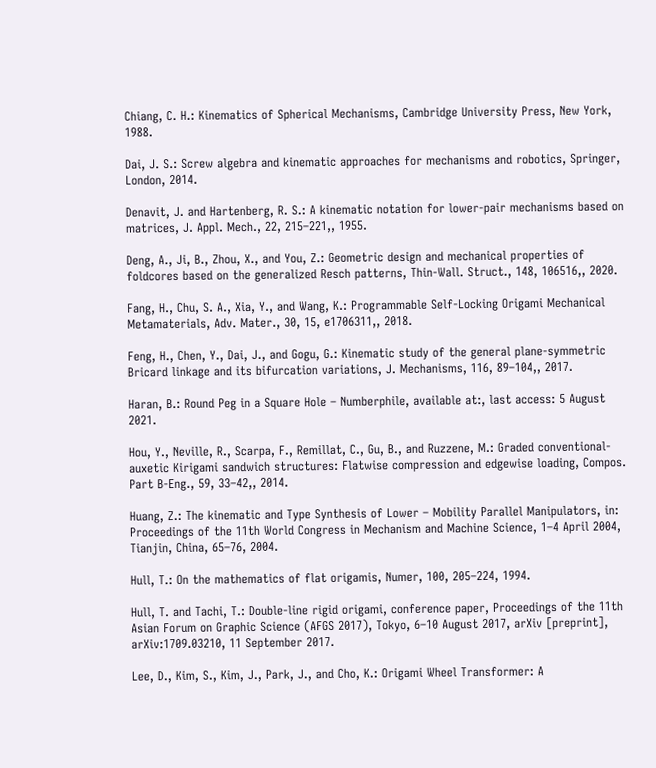Chiang, C. H.: Kinematics of Spherical Mechanisms, Cambridge University Press, New York, 1988.

Dai, J. S.: Screw algebra and kinematic approaches for mechanisms and robotics, Springer, London, 2014.

Denavit, J. and Hartenberg, R. S.: A kinematic notation for lower-pair mechanisms based on matrices, J. Appl. Mech., 22, 215–221,, 1955.

Deng, A., Ji, B., Zhou, X., and You, Z.: Geometric design and mechanical properties of foldcores based on the generalized Resch patterns, Thin-Wall. Struct., 148, 106516,, 2020.

Fang, H., Chu, S. A., Xia, Y., and Wang, K.: Programmable Self-Locking Origami Mechanical Metamaterials, Adv. Mater., 30, 15, e1706311,, 2018.

Feng, H., Chen, Y., Dai, J., and Gogu, G.: Kinematic study of the general plane-symmetric Bricard linkage and its bifurcation variations, J. Mechanisms, 116, 89–104,, 2017.

Haran, B.: Round Peg in a Square Hole – Numberphile, available at:, last access: 5 August 2021.

Hou, Y., Neville, R., Scarpa, F., Remillat, C., Gu, B., and Ruzzene, M.: Graded conventional-auxetic Kirigami sandwich structures: Flatwise compression and edgewise loading, Compos. Part B-Eng., 59, 33–42,, 2014.

Huang, Z.: The kinematic and Type Synthesis of Lower – Mobility Parallel Manipulators, in: Proceedings of the 11th World Congress in Mechanism and Machine Science, 1–4 April 2004, Tianjin, China, 65–76, 2004.

Hull, T.: On the mathematics of flat origamis, Numer, 100, 205–224, 1994.

Hull, T. and Tachi, T.: Double-line rigid origami, conference paper, Proceedings of the 11th Asian Forum on Graphic Science (AFGS 2017), Tokyo, 6–10 August 2017, arXiv [preprint], arXiv:1709.03210, 11 September 2017.

Lee, D., Kim, S., Kim, J., Park, J., and Cho, K.: Origami Wheel Transformer: A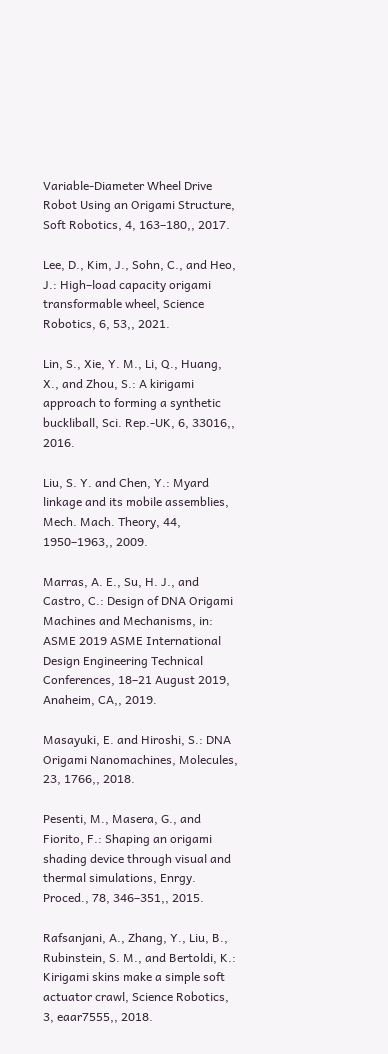Variable-Diameter Wheel Drive Robot Using an Origami Structure, Soft Robotics, 4, 163–180,, 2017.

Lee, D., Kim, J., Sohn, C., and Heo, J.: High–load capacity origami transformable wheel, Science Robotics, 6, 53,, 2021.

Lin, S., Xie, Y. M., Li, Q., Huang, X., and Zhou, S.: A kirigami approach to forming a synthetic buckliball, Sci. Rep.-UK, 6, 33016,, 2016.

Liu, S. Y. and Chen, Y.: Myard linkage and its mobile assemblies, Mech. Mach. Theory, 44, 1950–1963,, 2009.

Marras, A. E., Su, H. J., and Castro, C.: Design of DNA Origami Machines and Mechanisms, in: ASME 2019 ASME International Design Engineering Technical Conferences, 18–21 August 2019, Anaheim, CA,, 2019.

Masayuki, E. and Hiroshi, S.: DNA Origami Nanomachines, Molecules, 23, 1766,, 2018.

Pesenti, M., Masera, G., and Fiorito, F.: Shaping an origami shading device through visual and thermal simulations, Enrgy. Proced., 78, 346–351,, 2015.

Rafsanjani, A., Zhang, Y., Liu, B., Rubinstein, S. M., and Bertoldi, K.: Kirigami skins make a simple soft actuator crawl, Science Robotics, 3, eaar7555,, 2018.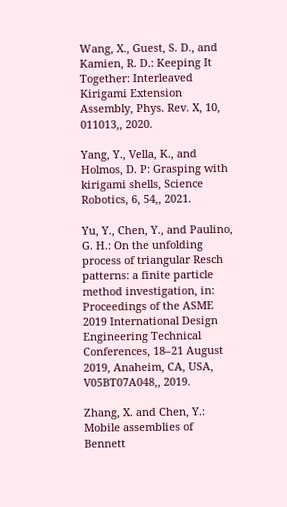Wang, X., Guest, S. D., and Kamien, R. D.: Keeping It Together: Interleaved Kirigami Extension Assembly, Phys. Rev. X, 10, 011013,, 2020.

Yang, Y., Vella, K., and Holmos, D. P: Grasping with kirigami shells, Science Robotics, 6, 54,, 2021.

Yu, Y., Chen, Y., and Paulino, G. H.: On the unfolding process of triangular Resch patterns: a finite particle method investigation, in: Proceedings of the ASME 2019 International Design Engineering Technical Conferences, 18–21 August 2019, Anaheim, CA, USA, V05BT07A048,, 2019.

Zhang, X. and Chen, Y.: Mobile assemblies of Bennett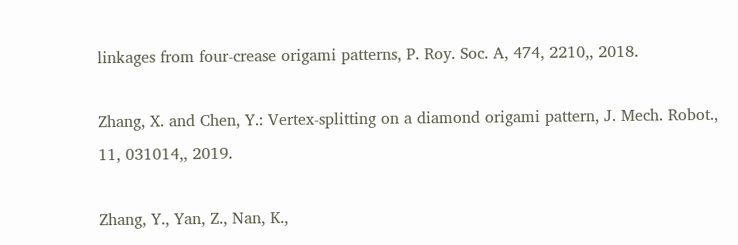linkages from four-crease origami patterns, P. Roy. Soc. A, 474, 2210,, 2018.

Zhang, X. and Chen, Y.: Vertex-splitting on a diamond origami pattern, J. Mech. Robot., 11, 031014,, 2019.

Zhang, Y., Yan, Z., Nan, K.,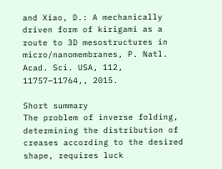and Xiao, D.: A mechanically driven form of kirigami as a route to 3D mesostructures in micro/nanomembranes, P. Natl. Acad. Sci. USA, 112, 11757–11764,, 2015.

Short summary
The problem of inverse folding, determining the distribution of creases according to the desired shape, requires luck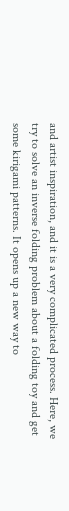and artist inspiration, and it is a very complicated process. Here, we try to solve an inverse folding problem about a folding toy and get some kirigami patterns. It opens up a new way to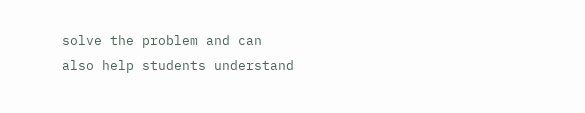solve the problem and can also help students understand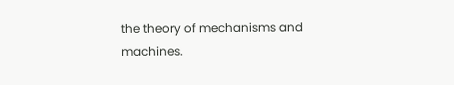the theory of mechanisms and machines.